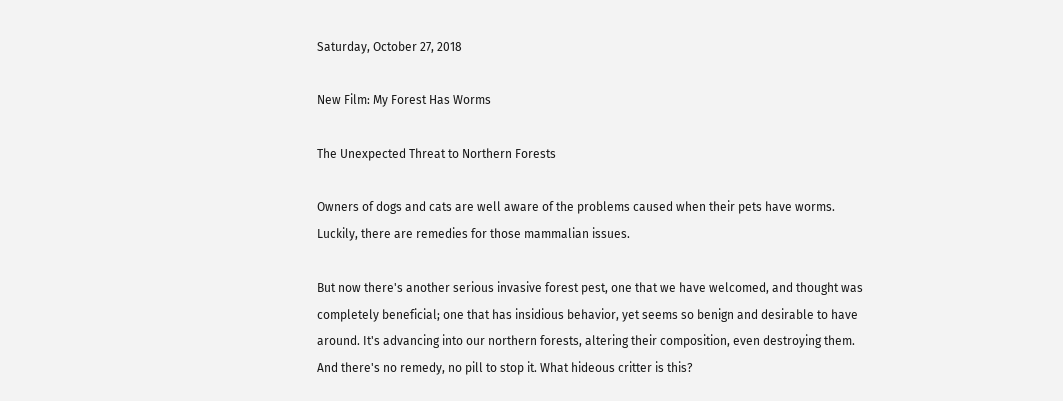Saturday, October 27, 2018

New Film: My Forest Has Worms

The Unexpected Threat to Northern Forests

Owners of dogs and cats are well aware of the problems caused when their pets have worms. Luckily, there are remedies for those mammalian issues.

But now there's another serious invasive forest pest, one that we have welcomed, and thought was completely beneficial; one that has insidious behavior, yet seems so benign and desirable to have around. It's advancing into our northern forests, altering their composition, even destroying them. And there's no remedy, no pill to stop it. What hideous critter is this?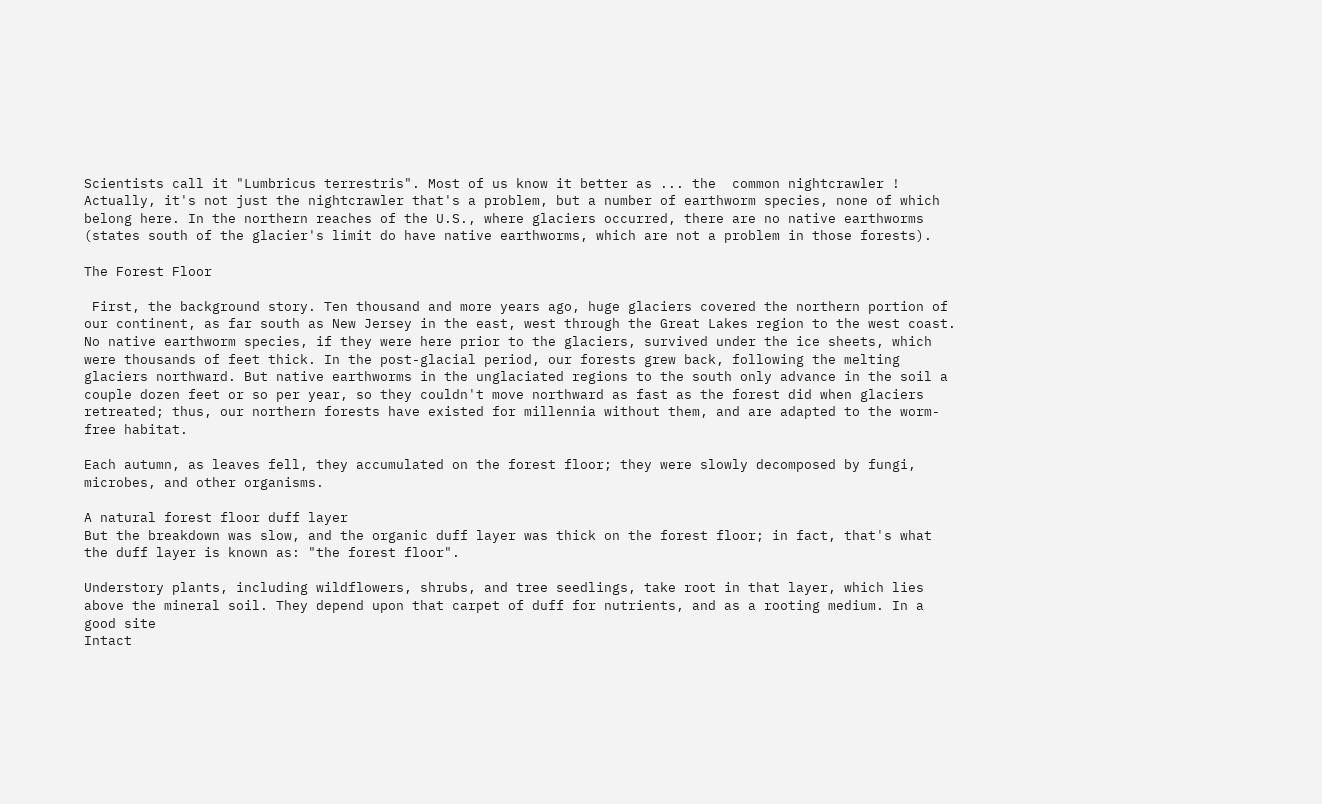Scientists call it "Lumbricus terrestris". Most of us know it better as ... the  common nightcrawler ! Actually, it's not just the nightcrawler that's a problem, but a number of earthworm species, none of which belong here. In the northern reaches of the U.S., where glaciers occurred, there are no native earthworms (states south of the glacier's limit do have native earthworms, which are not a problem in those forests).

The Forest Floor

 First, the background story. Ten thousand and more years ago, huge glaciers covered the northern portion of our continent, as far south as New Jersey in the east, west through the Great Lakes region to the west coast. No native earthworm species, if they were here prior to the glaciers, survived under the ice sheets, which were thousands of feet thick. In the post-glacial period, our forests grew back, following the melting glaciers northward. But native earthworms in the unglaciated regions to the south only advance in the soil a couple dozen feet or so per year, so they couldn't move northward as fast as the forest did when glaciers retreated; thus, our northern forests have existed for millennia without them, and are adapted to the worm-free habitat.

Each autumn, as leaves fell, they accumulated on the forest floor; they were slowly decomposed by fungi, microbes, and other organisms.

A natural forest floor duff layer
But the breakdown was slow, and the organic duff layer was thick on the forest floor; in fact, that's what the duff layer is known as: "the forest floor".

Understory plants, including wildflowers, shrubs, and tree seedlings, take root in that layer, which lies above the mineral soil. They depend upon that carpet of duff for nutrients, and as a rooting medium. In a good site
Intact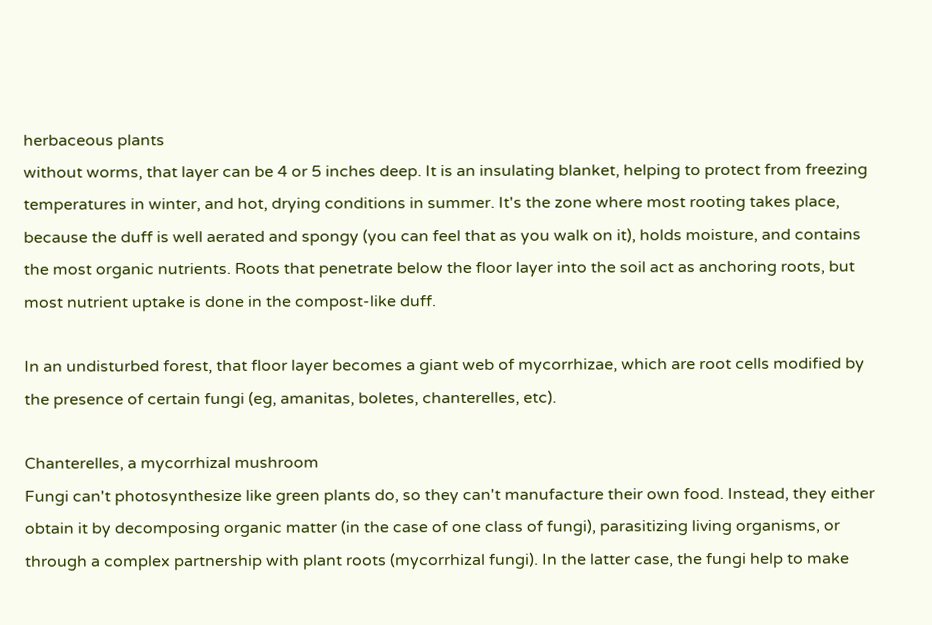herbaceous plants
without worms, that layer can be 4 or 5 inches deep. It is an insulating blanket, helping to protect from freezing temperatures in winter, and hot, drying conditions in summer. It's the zone where most rooting takes place, because the duff is well aerated and spongy (you can feel that as you walk on it), holds moisture, and contains the most organic nutrients. Roots that penetrate below the floor layer into the soil act as anchoring roots, but most nutrient uptake is done in the compost-like duff.

In an undisturbed forest, that floor layer becomes a giant web of mycorrhizae, which are root cells modified by the presence of certain fungi (eg, amanitas, boletes, chanterelles, etc).

Chanterelles, a mycorrhizal mushroom
Fungi can't photosynthesize like green plants do, so they can't manufacture their own food. Instead, they either obtain it by decomposing organic matter (in the case of one class of fungi), parasitizing living organisms, or through a complex partnership with plant roots (mycorrhizal fungi). In the latter case, the fungi help to make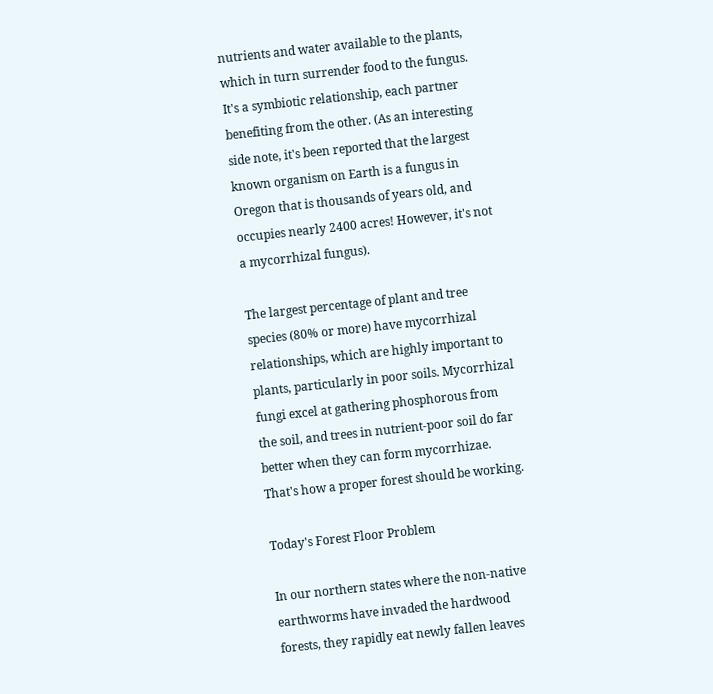nutrients and water available to the plants, which in turn surrender food to the fungus. It's a symbiotic relationship, each partner benefiting from the other. (As an interesting side note, it's been reported that the largest known organism on Earth is a fungus in Oregon that is thousands of years old, and occupies nearly 2400 acres! However, it's not a mycorrhizal fungus).

The largest percentage of plant and tree species (80% or more) have mycorrhizal relationships, which are highly important to plants, particularly in poor soils. Mycorrhizal fungi excel at gathering phosphorous from the soil, and trees in nutrient-poor soil do far better when they can form mycorrhizae. That's how a proper forest should be working.

Today's Forest Floor Problem

In our northern states where the non-native earthworms have invaded the hardwood forests, they rapidly eat newly fallen leaves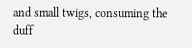and small twigs, consuming the duff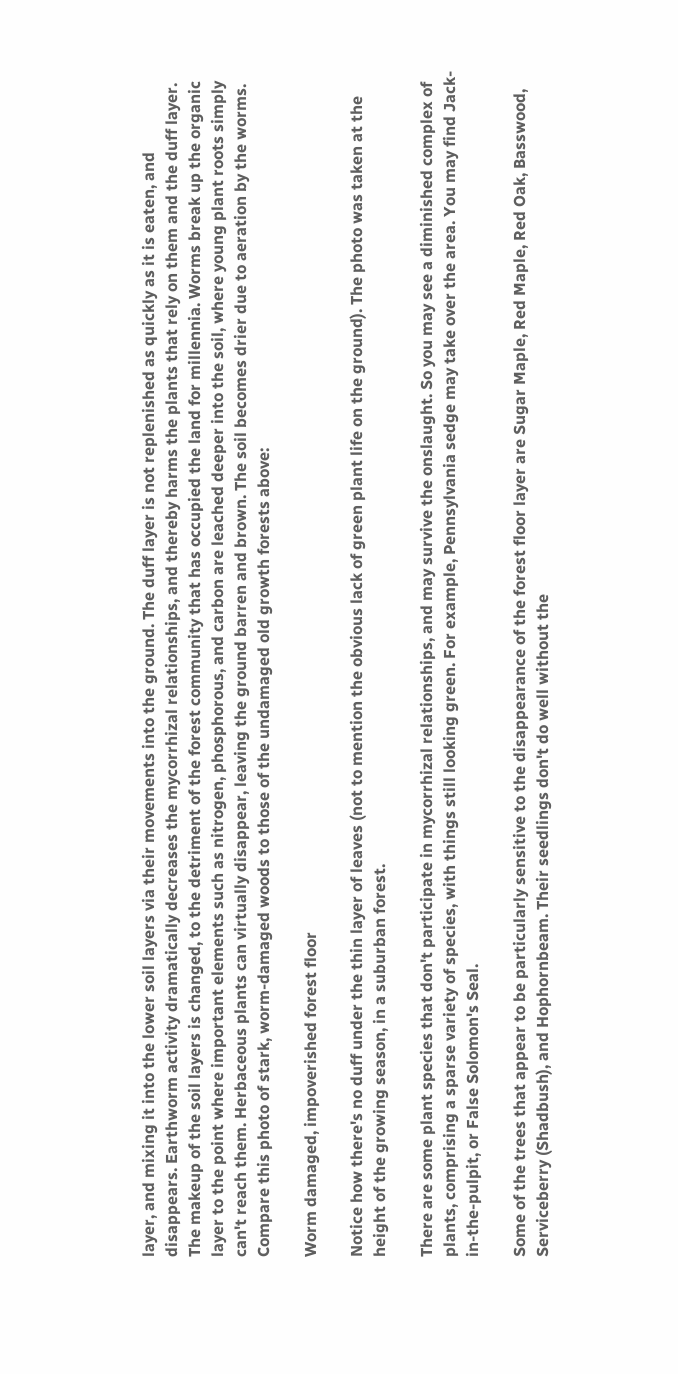layer, and mixing it into the lower soil layers via their movements into the ground. The duff layer is not replenished as quickly as it is eaten, and disappears. Earthworm activity dramatically decreases the mycorrhizal relationships, and thereby harms the plants that rely on them and the duff layer. The makeup of the soil layers is changed, to the detriment of the forest community that has occupied the land for millennia. Worms break up the organic layer to the point where important elements such as nitrogen, phosphorous, and carbon are leached deeper into the soil, where young plant roots simply can't reach them. Herbaceous plants can virtually disappear, leaving the ground barren and brown. The soil becomes drier due to aeration by the worms. Compare this photo of stark, worm-damaged woods to those of the undamaged old growth forests above:

Worm damaged, impoverished forest floor

Notice how there's no duff under the thin layer of leaves (not to mention the obvious lack of green plant life on the ground). The photo was taken at the height of the growing season, in a suburban forest.

There are some plant species that don't participate in mycorrhizal relationships, and may survive the onslaught. So you may see a diminished complex of plants, comprising a sparse variety of species, with things still looking green. For example, Pennsylvania sedge may take over the area. You may find Jack-in-the-pulpit, or False Solomon's Seal.

Some of the trees that appear to be particularly sensitive to the disappearance of the forest floor layer are Sugar Maple, Red Maple, Red Oak, Basswood,
Serviceberry (Shadbush), and Hophornbeam. Their seedlings don't do well without the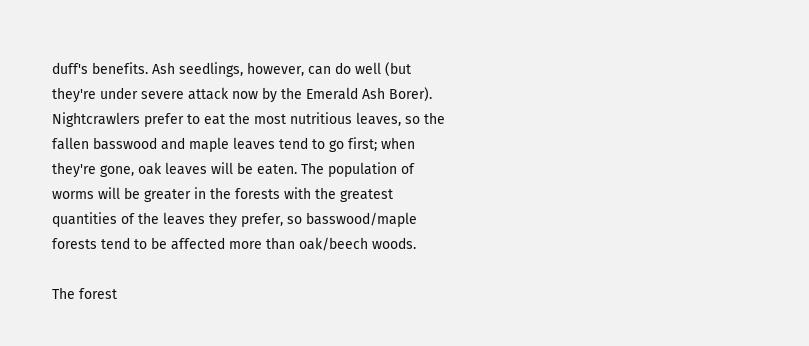duff's benefits. Ash seedlings, however, can do well (but they're under severe attack now by the Emerald Ash Borer). Nightcrawlers prefer to eat the most nutritious leaves, so the fallen basswood and maple leaves tend to go first; when they're gone, oak leaves will be eaten. The population of worms will be greater in the forests with the greatest quantities of the leaves they prefer, so basswood/maple forests tend to be affected more than oak/beech woods.

The forest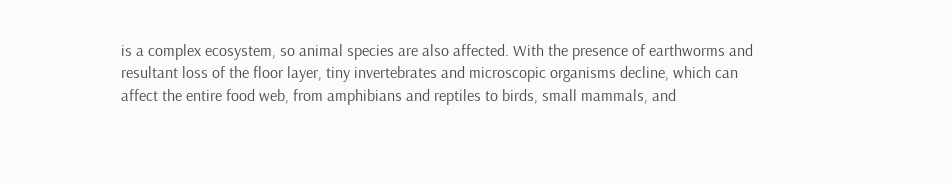is a complex ecosystem, so animal species are also affected. With the presence of earthworms and resultant loss of the floor layer, tiny invertebrates and microscopic organisms decline, which can affect the entire food web, from amphibians and reptiles to birds, small mammals, and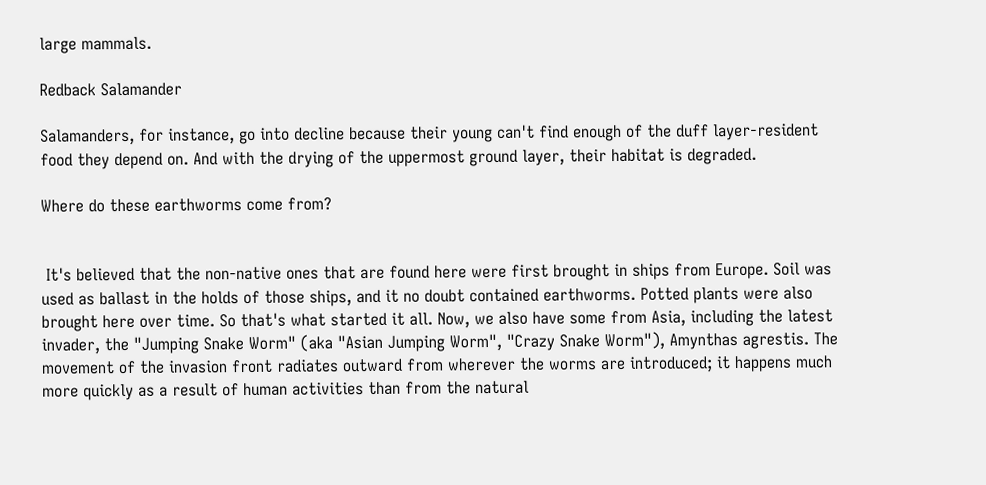large mammals.

Redback Salamander

Salamanders, for instance, go into decline because their young can't find enough of the duff layer-resident food they depend on. And with the drying of the uppermost ground layer, their habitat is degraded.

Where do these earthworms come from?


 It's believed that the non-native ones that are found here were first brought in ships from Europe. Soil was used as ballast in the holds of those ships, and it no doubt contained earthworms. Potted plants were also brought here over time. So that's what started it all. Now, we also have some from Asia, including the latest invader, the "Jumping Snake Worm" (aka "Asian Jumping Worm", "Crazy Snake Worm"), Amynthas agrestis. The movement of the invasion front radiates outward from wherever the worms are introduced; it happens much more quickly as a result of human activities than from the natural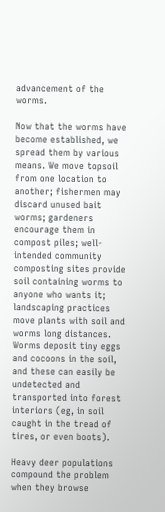advancement of the worms.

Now that the worms have become established, we spread them by various means. We move topsoil from one location to another; fishermen may discard unused bait worms; gardeners encourage them in compost piles; well-intended community composting sites provide soil containing worms to anyone who wants it; landscaping practices move plants with soil and worms long distances. Worms deposit tiny eggs and cocoons in the soil, and these can easily be undetected and transported into forest interiors (eg, in soil caught in the tread of tires, or even boots).

Heavy deer populations compound the problem when they browse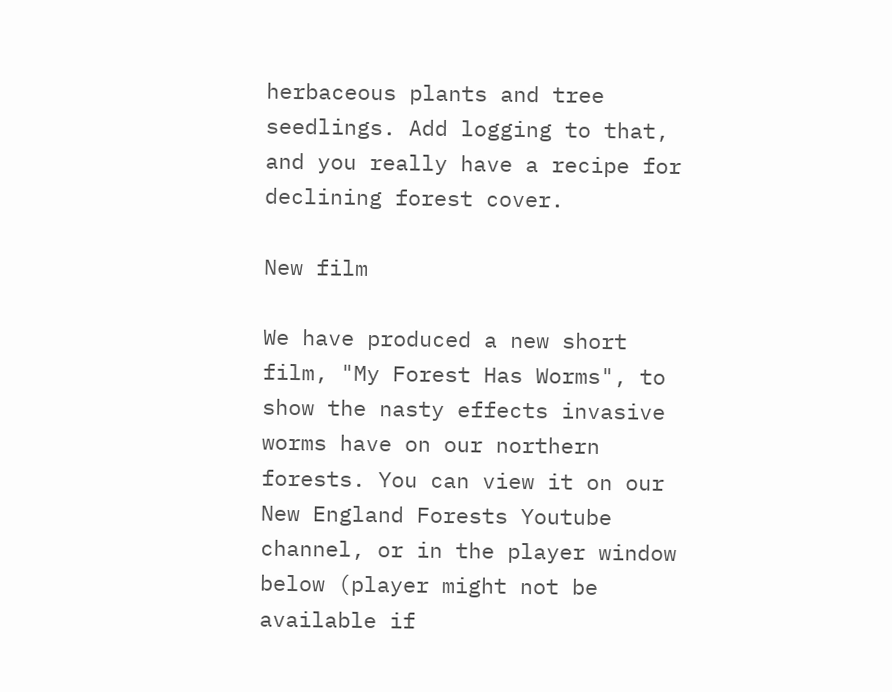herbaceous plants and tree seedlings. Add logging to that, and you really have a recipe for declining forest cover.

New film

We have produced a new short film, "My Forest Has Worms", to show the nasty effects invasive worms have on our northern forests. You can view it on our New England Forests Youtube channel, or in the player window below (player might not be available if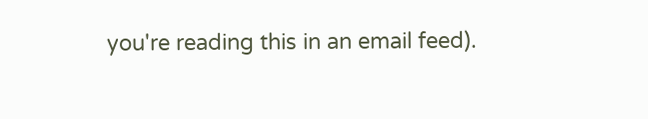you're reading this in an email feed).